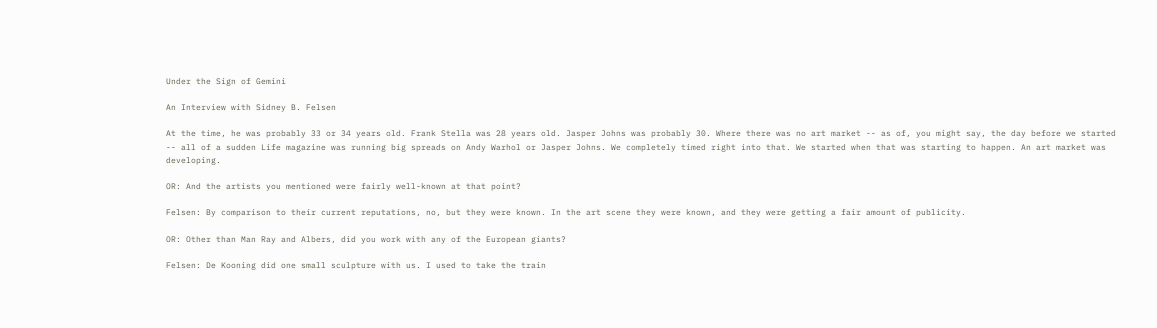Under the Sign of Gemini

An Interview with Sidney B. Felsen

At the time, he was probably 33 or 34 years old. Frank Stella was 28 years old. Jasper Johns was probably 30. Where there was no art market -- as of, you might say, the day before we started -- all of a sudden Life magazine was running big spreads on Andy Warhol or Jasper Johns. We completely timed right into that. We started when that was starting to happen. An art market was developing.

OR: And the artists you mentioned were fairly well-known at that point?

Felsen: By comparison to their current reputations, no, but they were known. In the art scene they were known, and they were getting a fair amount of publicity.

OR: Other than Man Ray and Albers, did you work with any of the European giants?

Felsen: De Kooning did one small sculpture with us. I used to take the train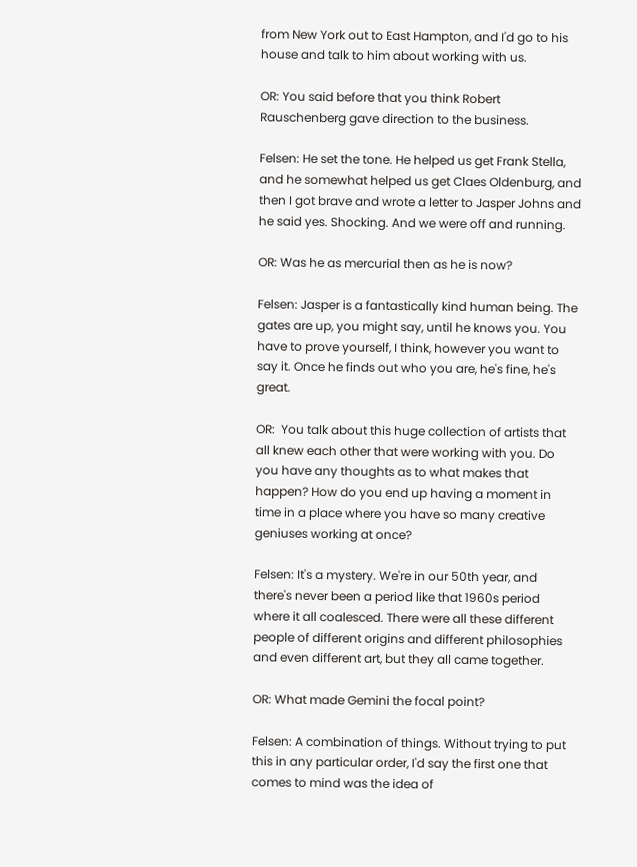from New York out to East Hampton, and I'd go to his house and talk to him about working with us.

OR: You said before that you think Robert Rauschenberg gave direction to the business.

Felsen: He set the tone. He helped us get Frank Stella, and he somewhat helped us get Claes Oldenburg, and then I got brave and wrote a letter to Jasper Johns and he said yes. Shocking. And we were off and running.

OR: Was he as mercurial then as he is now?

Felsen: Jasper is a fantastically kind human being. The gates are up, you might say, until he knows you. You have to prove yourself, I think, however you want to say it. Once he finds out who you are, he's fine, he's great.

OR:  You talk about this huge collection of artists that all knew each other that were working with you. Do you have any thoughts as to what makes that happen? How do you end up having a moment in time in a place where you have so many creative geniuses working at once?

Felsen: It's a mystery. We're in our 50th year, and there's never been a period like that 1960s period where it all coalesced. There were all these different people of different origins and different philosophies and even different art, but they all came together.

OR: What made Gemini the focal point?

Felsen: A combination of things. Without trying to put this in any particular order, I'd say the first one that comes to mind was the idea of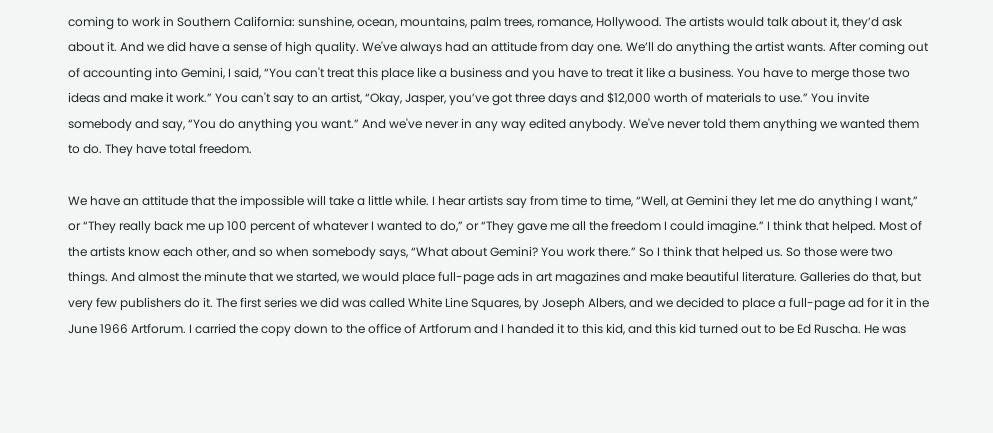coming to work in Southern California: sunshine, ocean, mountains, palm trees, romance, Hollywood. The artists would talk about it, they’d ask about it. And we did have a sense of high quality. We've always had an attitude from day one. We’ll do anything the artist wants. After coming out of accounting into Gemini, I said, “You can't treat this place like a business and you have to treat it like a business. You have to merge those two ideas and make it work.” You can't say to an artist, “Okay, Jasper, you’ve got three days and $12,000 worth of materials to use.” You invite somebody and say, “You do anything you want.” And we've never in any way edited anybody. We've never told them anything we wanted them to do. They have total freedom.

We have an attitude that the impossible will take a little while. I hear artists say from time to time, “Well, at Gemini they let me do anything I want,” or “They really back me up 100 percent of whatever I wanted to do,” or “They gave me all the freedom I could imagine.” I think that helped. Most of the artists know each other, and so when somebody says, “What about Gemini? You work there.” So I think that helped us. So those were two things. And almost the minute that we started, we would place full-page ads in art magazines and make beautiful literature. Galleries do that, but very few publishers do it. The first series we did was called White Line Squares, by Joseph Albers, and we decided to place a full-page ad for it in the June 1966 Artforum. I carried the copy down to the office of Artforum and I handed it to this kid, and this kid turned out to be Ed Ruscha. He was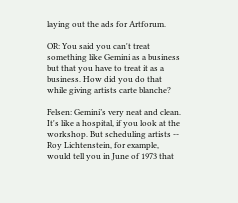laying out the ads for Artforum.

OR: You said you can't treat something like Gemini as a business but that you have to treat it as a business. How did you do that while giving artists carte blanche?

Felsen: Gemini’s very neat and clean. It's like a hospital, if you look at the workshop. But scheduling artists -- Roy Lichtenstein, for example, would tell you in June of 1973 that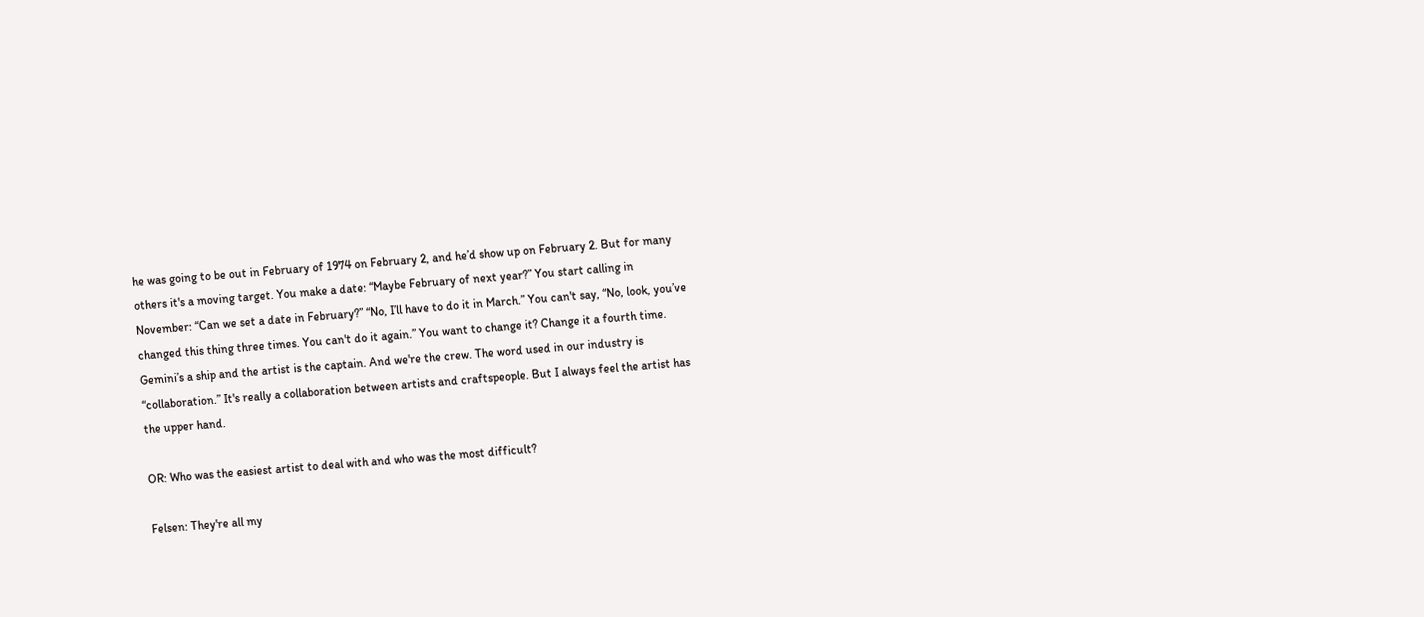he was going to be out in February of 1974 on February 2, and he’d show up on February 2. But for many others it's a moving target. You make a date: “Maybe February of next year?” You start calling in November: “Can we set a date in February?” “No, I’ll have to do it in March.” You can't say, “No, look, you’ve changed this thing three times. You can't do it again.” You want to change it? Change it a fourth time. Gemini’s a ship and the artist is the captain. And we're the crew. The word used in our industry is “collaboration.” It's really a collaboration between artists and craftspeople. But I always feel the artist has the upper hand.

OR: Who was the easiest artist to deal with and who was the most difficult?

Felsen: They're all my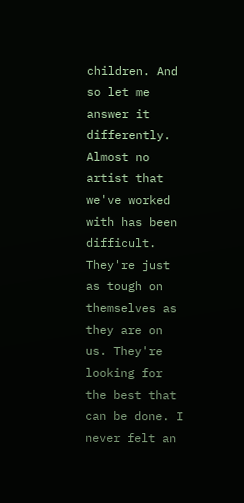children. And so let me answer it differently. Almost no artist that we've worked with has been difficult. They're just as tough on themselves as they are on us. They're looking for the best that can be done. I never felt an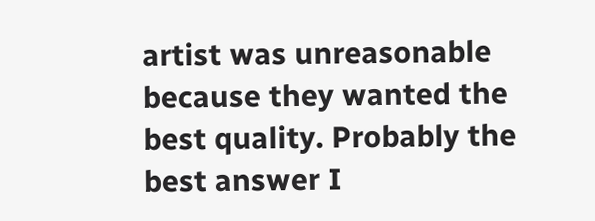artist was unreasonable because they wanted the best quality. Probably the best answer I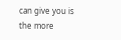can give you is the more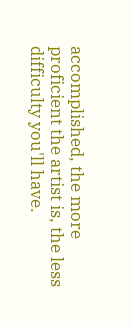accomplished, the more proficient the artist is, the less difficulty you'll have.